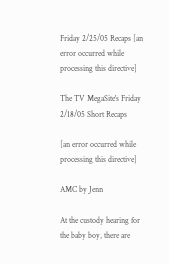Friday 2/25/05 Recaps [an error occurred while processing this directive]

The TV MegaSite's Friday 2/18/05 Short Recaps

[an error occurred while processing this directive]

AMC by Jenn

At the custody hearing for the baby boy, there are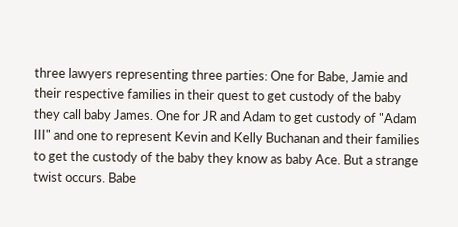three lawyers representing three parties: One for Babe, Jamie and their respective families in their quest to get custody of the baby they call baby James. One for JR and Adam to get custody of "Adam III" and one to represent Kevin and Kelly Buchanan and their families to get the custody of the baby they know as baby Ace. But a strange twist occurs. Babe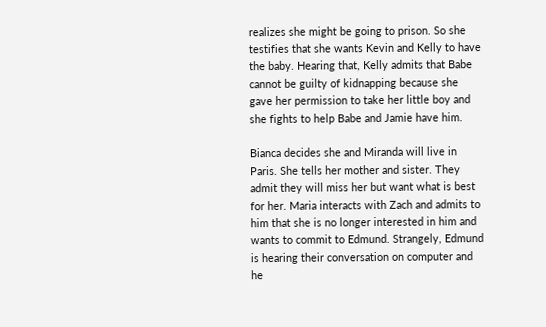realizes she might be going to prison. So she testifies that she wants Kevin and Kelly to have the baby. Hearing that, Kelly admits that Babe cannot be guilty of kidnapping because she gave her permission to take her little boy and she fights to help Babe and Jamie have him.

Bianca decides she and Miranda will live in Paris. She tells her mother and sister. They admit they will miss her but want what is best for her. Maria interacts with Zach and admits to him that she is no longer interested in him and wants to commit to Edmund. Strangely, Edmund is hearing their conversation on computer and he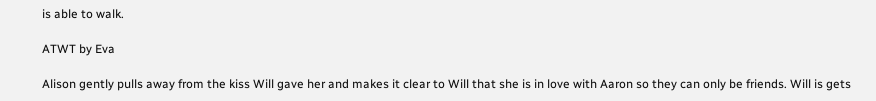is able to walk.

ATWT by Eva

Alison gently pulls away from the kiss Will gave her and makes it clear to Will that she is in love with Aaron so they can only be friends. Will is gets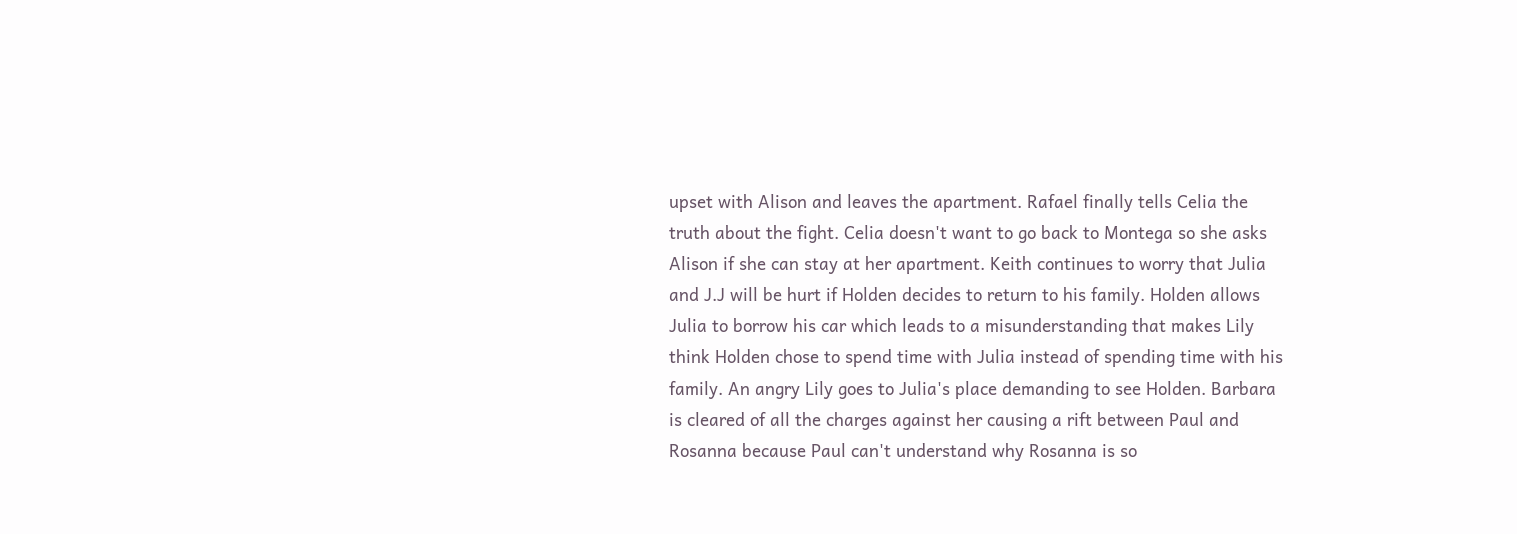upset with Alison and leaves the apartment. Rafael finally tells Celia the truth about the fight. Celia doesn't want to go back to Montega so she asks Alison if she can stay at her apartment. Keith continues to worry that Julia and J.J will be hurt if Holden decides to return to his family. Holden allows Julia to borrow his car which leads to a misunderstanding that makes Lily think Holden chose to spend time with Julia instead of spending time with his family. An angry Lily goes to Julia's place demanding to see Holden. Barbara is cleared of all the charges against her causing a rift between Paul and Rosanna because Paul can't understand why Rosanna is so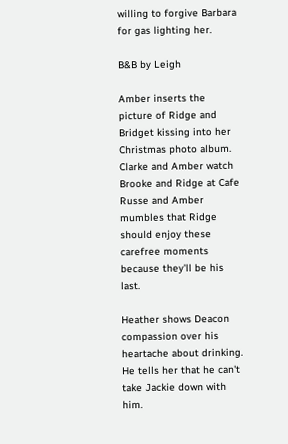willing to forgive Barbara for gas lighting her.

B&B by Leigh

Amber inserts the picture of Ridge and Bridget kissing into her Christmas photo album. Clarke and Amber watch Brooke and Ridge at Cafe Russe and Amber mumbles that Ridge should enjoy these carefree moments because they'll be his last.

Heather shows Deacon compassion over his heartache about drinking. He tells her that he can't take Jackie down with him.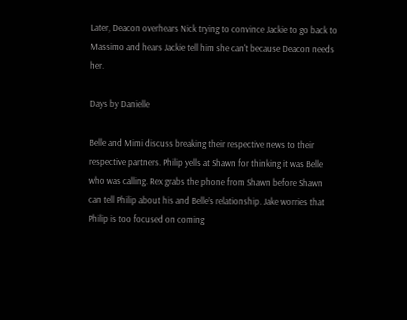Later, Deacon overhears Nick trying to convince Jackie to go back to Massimo and hears Jackie tell him she can't because Deacon needs her.

Days by Danielle

Belle and Mimi discuss breaking their respective news to their respective partners. Philip yells at Shawn for thinking it was Belle who was calling. Rex grabs the phone from Shawn before Shawn can tell Philip about his and Belle’s relationship. Jake worries that Philip is too focused on coming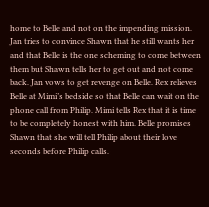home to Belle and not on the impending mission. Jan tries to convince Shawn that he still wants her and that Belle is the one scheming to come between them but Shawn tells her to get out and not come back. Jan vows to get revenge on Belle. Rex relieves Belle at Mimi’s bedside so that Belle can wait on the phone call from Philip. Mimi tells Rex that it is time to be completely honest with him. Belle promises Shawn that she will tell Philip about their love seconds before Philip calls.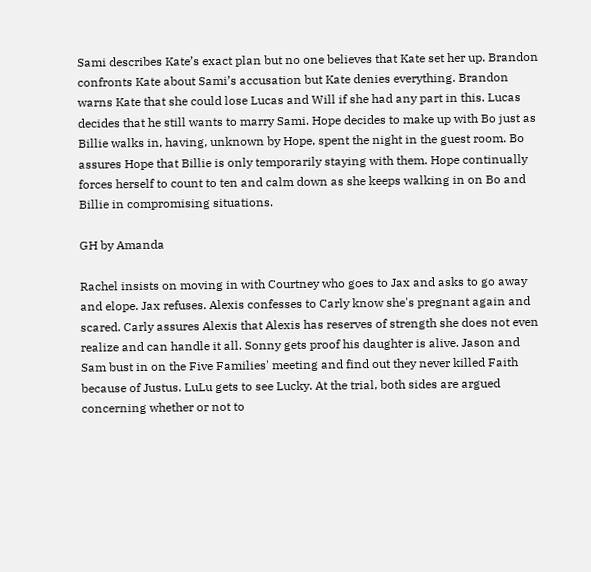Sami describes Kate’s exact plan but no one believes that Kate set her up. Brandon confronts Kate about Sami’s accusation but Kate denies everything. Brandon warns Kate that she could lose Lucas and Will if she had any part in this. Lucas decides that he still wants to marry Sami. Hope decides to make up with Bo just as Billie walks in, having, unknown by Hope, spent the night in the guest room. Bo assures Hope that Billie is only temporarily staying with them. Hope continually forces herself to count to ten and calm down as she keeps walking in on Bo and Billie in compromising situations.

GH by Amanda

Rachel insists on moving in with Courtney who goes to Jax and asks to go away and elope. Jax refuses. Alexis confesses to Carly know she's pregnant again and scared. Carly assures Alexis that Alexis has reserves of strength she does not even realize and can handle it all. Sonny gets proof his daughter is alive. Jason and Sam bust in on the Five Families' meeting and find out they never killed Faith because of Justus. LuLu gets to see Lucky. At the trial, both sides are argued concerning whether or not to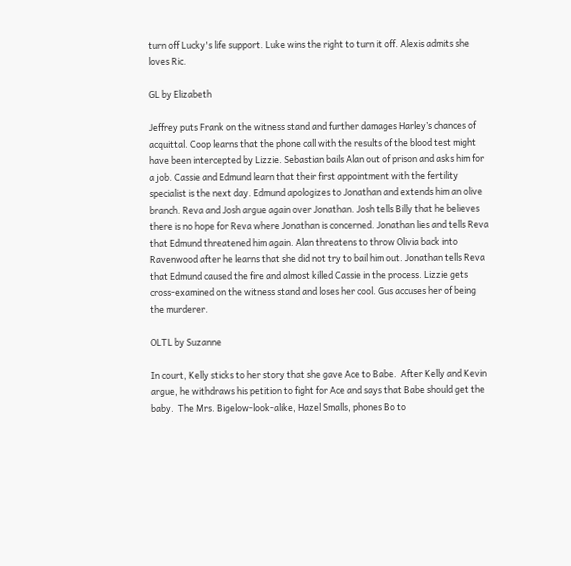turn off Lucky's life support. Luke wins the right to turn it off. Alexis admits she loves Ric.

GL by Elizabeth

Jeffrey puts Frank on the witness stand and further damages Harley’s chances of acquittal. Coop learns that the phone call with the results of the blood test might have been intercepted by Lizzie. Sebastian bails Alan out of prison and asks him for a job. Cassie and Edmund learn that their first appointment with the fertility specialist is the next day. Edmund apologizes to Jonathan and extends him an olive branch. Reva and Josh argue again over Jonathan. Josh tells Billy that he believes there is no hope for Reva where Jonathan is concerned. Jonathan lies and tells Reva that Edmund threatened him again. Alan threatens to throw Olivia back into Ravenwood after he learns that she did not try to bail him out. Jonathan tells Reva that Edmund caused the fire and almost killed Cassie in the process. Lizzie gets cross-examined on the witness stand and loses her cool. Gus accuses her of being the murderer.

OLTL by Suzanne

In court, Kelly sticks to her story that she gave Ace to Babe.  After Kelly and Kevin argue, he withdraws his petition to fight for Ace and says that Babe should get the baby.  The Mrs. Bigelow-look-alike, Hazel Smalls, phones Bo to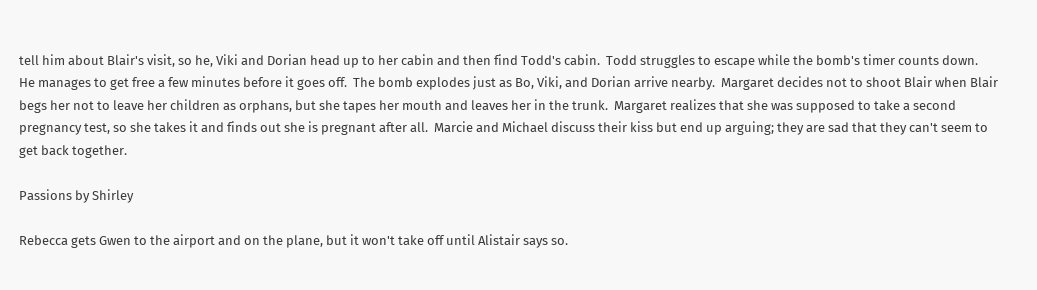tell him about Blair's visit, so he, Viki and Dorian head up to her cabin and then find Todd's cabin.  Todd struggles to escape while the bomb's timer counts down.  He manages to get free a few minutes before it goes off.  The bomb explodes just as Bo, Viki, and Dorian arrive nearby.  Margaret decides not to shoot Blair when Blair begs her not to leave her children as orphans, but she tapes her mouth and leaves her in the trunk.  Margaret realizes that she was supposed to take a second pregnancy test, so she takes it and finds out she is pregnant after all.  Marcie and Michael discuss their kiss but end up arguing; they are sad that they can't seem to get back together.

Passions by Shirley

Rebecca gets Gwen to the airport and on the plane, but it won't take off until Alistair says so.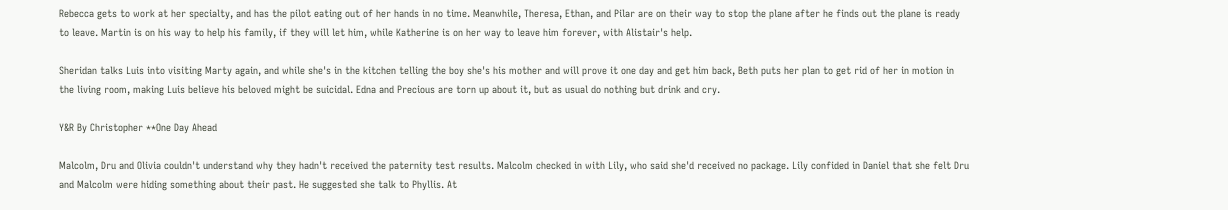Rebecca gets to work at her specialty, and has the pilot eating out of her hands in no time. Meanwhile, Theresa, Ethan, and Pilar are on their way to stop the plane after he finds out the plane is ready to leave. Martin is on his way to help his family, if they will let him, while Katherine is on her way to leave him forever, with Alistair's help.

Sheridan talks Luis into visiting Marty again, and while she's in the kitchen telling the boy she's his mother and will prove it one day and get him back, Beth puts her plan to get rid of her in motion in the living room, making Luis believe his beloved might be suicidal. Edna and Precious are torn up about it, but as usual do nothing but drink and cry.

Y&R By Christopher **One Day Ahead

Malcolm, Dru and Olivia couldn't understand why they hadn't received the paternity test results. Malcolm checked in with Lily, who said she'd received no package. Lily confided in Daniel that she felt Dru and Malcolm were hiding something about their past. He suggested she talk to Phyllis. At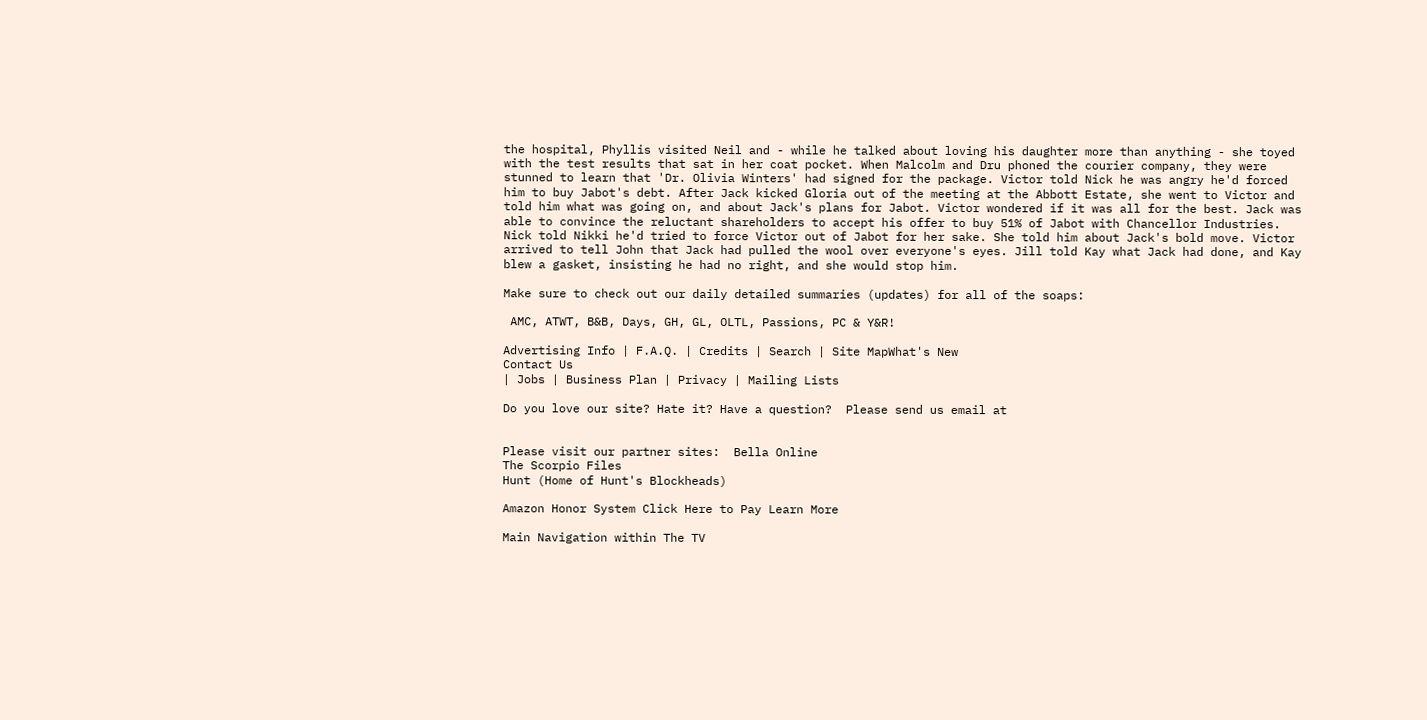the hospital, Phyllis visited Neil and - while he talked about loving his daughter more than anything - she toyed with the test results that sat in her coat pocket. When Malcolm and Dru phoned the courier company, they were stunned to learn that 'Dr. Olivia Winters' had signed for the package. Victor told Nick he was angry he'd forced him to buy Jabot's debt. After Jack kicked Gloria out of the meeting at the Abbott Estate, she went to Victor and told him what was going on, and about Jack's plans for Jabot. Victor wondered if it was all for the best. Jack was able to convince the reluctant shareholders to accept his offer to buy 51% of Jabot with Chancellor Industries. Nick told Nikki he'd tried to force Victor out of Jabot for her sake. She told him about Jack's bold move. Victor arrived to tell John that Jack had pulled the wool over everyone's eyes. Jill told Kay what Jack had done, and Kay blew a gasket, insisting he had no right, and she would stop him.

Make sure to check out our daily detailed summaries (updates) for all of the soaps:

 AMC, ATWT, B&B, Days, GH, GL, OLTL, Passions, PC & Y&R!

Advertising Info | F.A.Q. | Credits | Search | Site MapWhat's New
Contact Us
| Jobs | Business Plan | Privacy | Mailing Lists

Do you love our site? Hate it? Have a question?  Please send us email at


Please visit our partner sites:  Bella Online
The Scorpio Files
Hunt (Home of Hunt's Blockheads)

Amazon Honor System Click Here to Pay Learn More

Main Navigation within The TV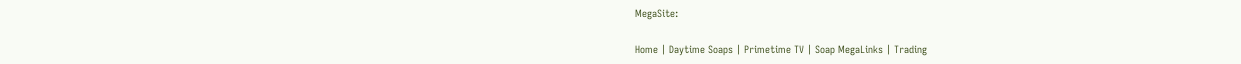MegaSite:

Home | Daytime Soaps | Primetime TV | Soap MegaLinks | Trading